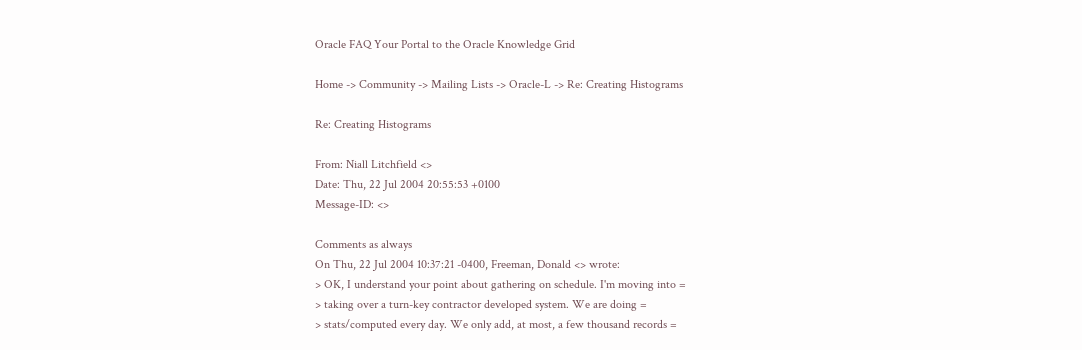Oracle FAQ Your Portal to the Oracle Knowledge Grid

Home -> Community -> Mailing Lists -> Oracle-L -> Re: Creating Histograms

Re: Creating Histograms

From: Niall Litchfield <>
Date: Thu, 22 Jul 2004 20:55:53 +0100
Message-ID: <>

Comments as always
On Thu, 22 Jul 2004 10:37:21 -0400, Freeman, Donald <> wrote:
> OK, I understand your point about gathering on schedule. I'm moving into =
> taking over a turn-key contractor developed system. We are doing =
> stats/computed every day. We only add, at most, a few thousand records =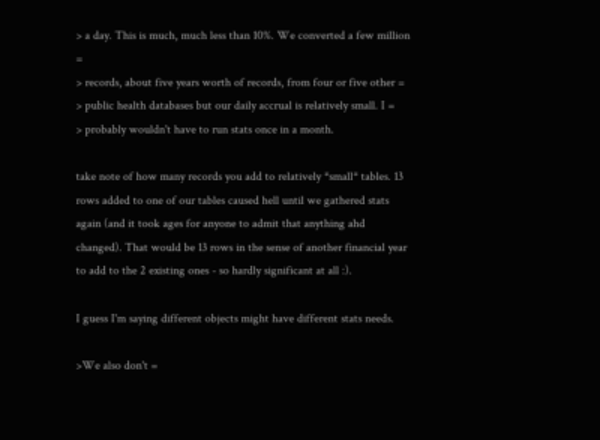> a day. This is much, much less than 10%. We converted a few million =
> records, about five years worth of records, from four or five other =
> public health databases but our daily accrual is relatively small. I =
> probably wouldn't have to run stats once in a month.

take note of how many records you add to relatively *small* tables. 13 rows added to one of our tables caused hell until we gathered stats again (and it took ages for anyone to admit that anything ahd changed). That would be 13 rows in the sense of another financial year to add to the 2 existing ones - so hardly significant at all :).

I guess I'm saying different objects might have different stats needs.

>We also don't =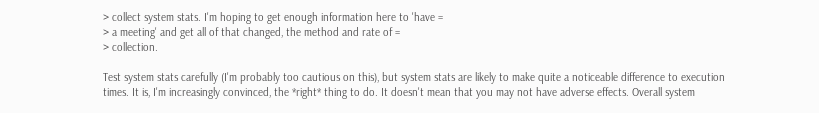> collect system stats. I'm hoping to get enough information here to 'have =
> a meeting' and get all of that changed, the method and rate of =
> collection.

Test system stats carefully (I'm probably too cautious on this), but system stats are likely to make quite a noticeable difference to execution times. It is, I'm increasingly convinced, the *right* thing to do. It doesn't mean that you may not have adverse effects. Overall system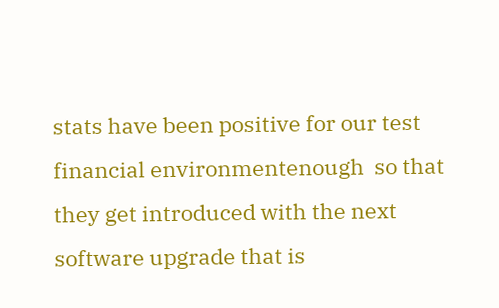stats have been positive for our test financial environmentenough  so that they get introduced with the next software upgrade that is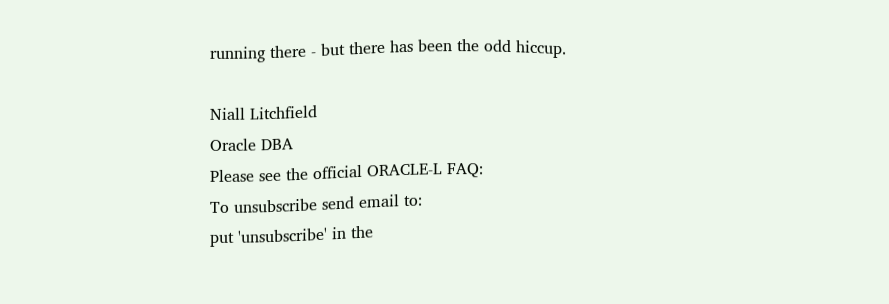running there - but there has been the odd hiccup.

Niall Litchfield
Oracle DBA
Please see the official ORACLE-L FAQ:
To unsubscribe send email to:
put 'unsubscribe' in the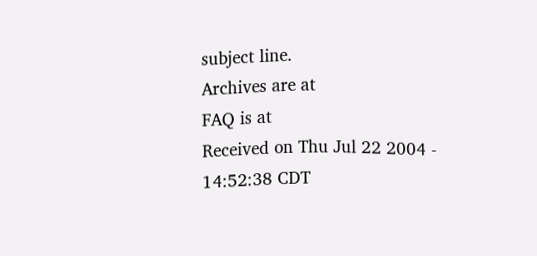subject line.
Archives are at
FAQ is at
Received on Thu Jul 22 2004 - 14:52:38 CDT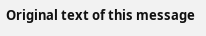Original text of this message